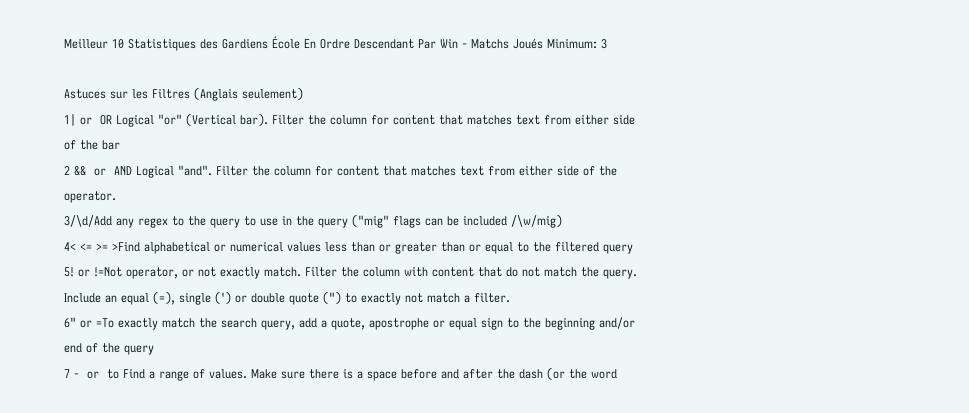Meilleur 10 Statistiques des Gardiens École En Ordre Descendant Par Win - Matchs Joués Minimum: 3

Astuces sur les Filtres (Anglais seulement)
1| or  OR Logical "or" (Vertical bar). Filter the column for content that matches text from either side of the bar
2 &&  or  AND Logical "and". Filter the column for content that matches text from either side of the operator.
3/\d/Add any regex to the query to use in the query ("mig" flags can be included /\w/mig)
4< <= >= >Find alphabetical or numerical values less than or greater than or equal to the filtered query
5! or !=Not operator, or not exactly match. Filter the column with content that do not match the query. Include an equal (=), single (') or double quote (") to exactly not match a filter.
6" or =To exactly match the search query, add a quote, apostrophe or equal sign to the beginning and/or end of the query
7 -  or  to Find a range of values. Make sure there is a space before and after the dash (or the word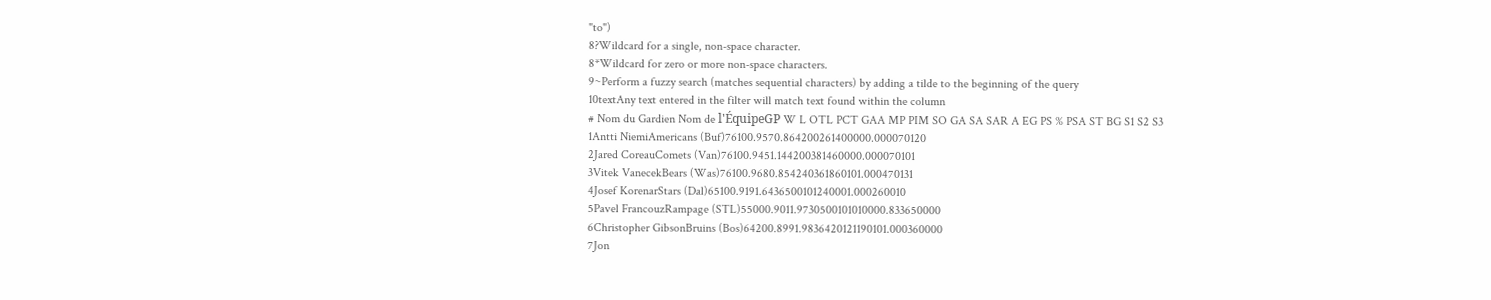"to")
8?Wildcard for a single, non-space character.
8*Wildcard for zero or more non-space characters.
9~Perform a fuzzy search (matches sequential characters) by adding a tilde to the beginning of the query
10textAny text entered in the filter will match text found within the column
# Nom du Gardien Nom de l'ÉquipeGP W L OTL PCT GAA MP PIM SO GA SA SAR A EG PS % PSA ST BG S1 S2 S3
1Antti NiemiAmericans (Buf)76100.9570.864200261400000.000070120
2Jared CoreauComets (Van)76100.9451.144200381460000.000070101
3Vitek VanecekBears (Was)76100.9680.854240361860101.000470131
4Josef KorenarStars (Dal)65100.9191.6436500101240001.000260010
5Pavel FrancouzRampage (STL)55000.9011.9730500101010000.833650000
6Christopher GibsonBruins (Bos)64200.8991.9836420121190101.000360000
7Jon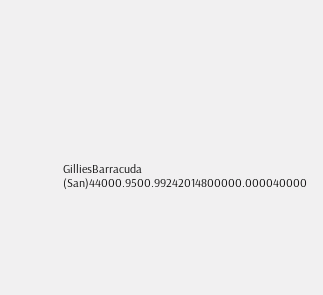GilliesBarracuda (San)44000.9500.99242014800000.000040000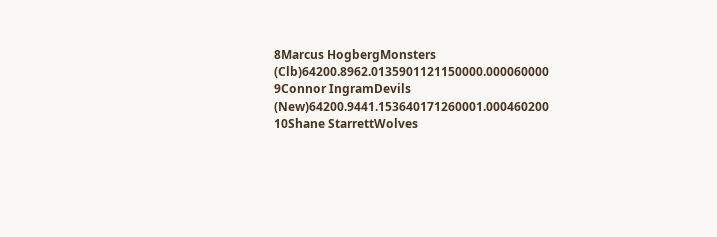8Marcus HogbergMonsters (Clb)64200.8962.0135901121150000.000060000
9Connor IngramDevils (New)64200.9441.153640171260001.000460200
10Shane StarrettWolves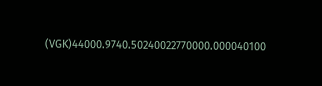(VGK)44000.9740.50240022770000.000040100